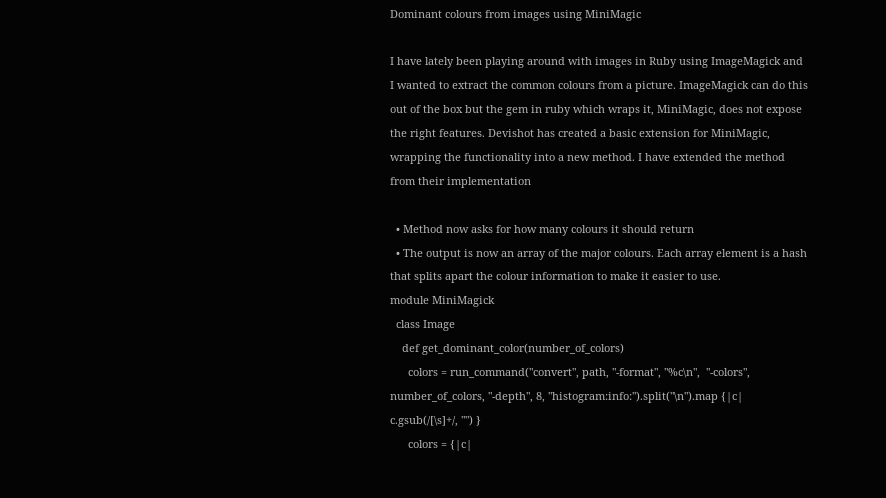Dominant colours from images using MiniMagic

I have lately been playing around with images in Ruby using ImageMagick and I wanted to extract the common colours from a picture. ImageMagick can do this out of the box but the gem in ruby which wraps it, MiniMagic, does not expose the right features. Devishot has created a basic extension for MiniMagic, wrapping the functionality into a new method. I have extended the method from their implementation

  • Method now asks for how many colours it should return
  • The output is now an array of the major colours. Each array element is a hash that splits apart the colour information to make it easier to use.
module MiniMagick
  class Image
    def get_dominant_color(number_of_colors)
      colors = run_command("convert", path, "-format", "%c\n",  "-colors", number_of_colors, "-depth", 8, "histogram:info:").split("\n").map {|c| c.gsub(/[\s]+/, "") }
      colors = {|c|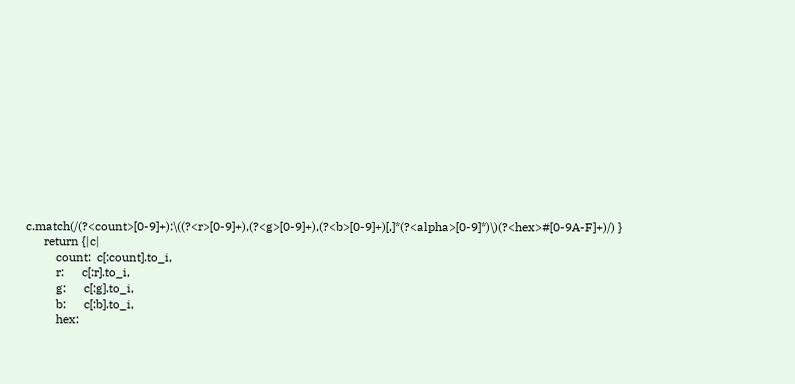c.match(/(?<count>[0-9]+):\((?<r>[0-9]+),(?<g>[0-9]+),(?<b>[0-9]+)[,]*(?<alpha>[0-9]*)\)(?<hex>#[0-9A-F]+)/) }
      return {|c|
          count:  c[:count].to_i,
          r:      c[:r].to_i,
          g:      c[:g].to_i,
          b:      c[:b].to_i,
          hex: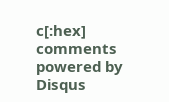c[:hex]
comments powered by Disqus